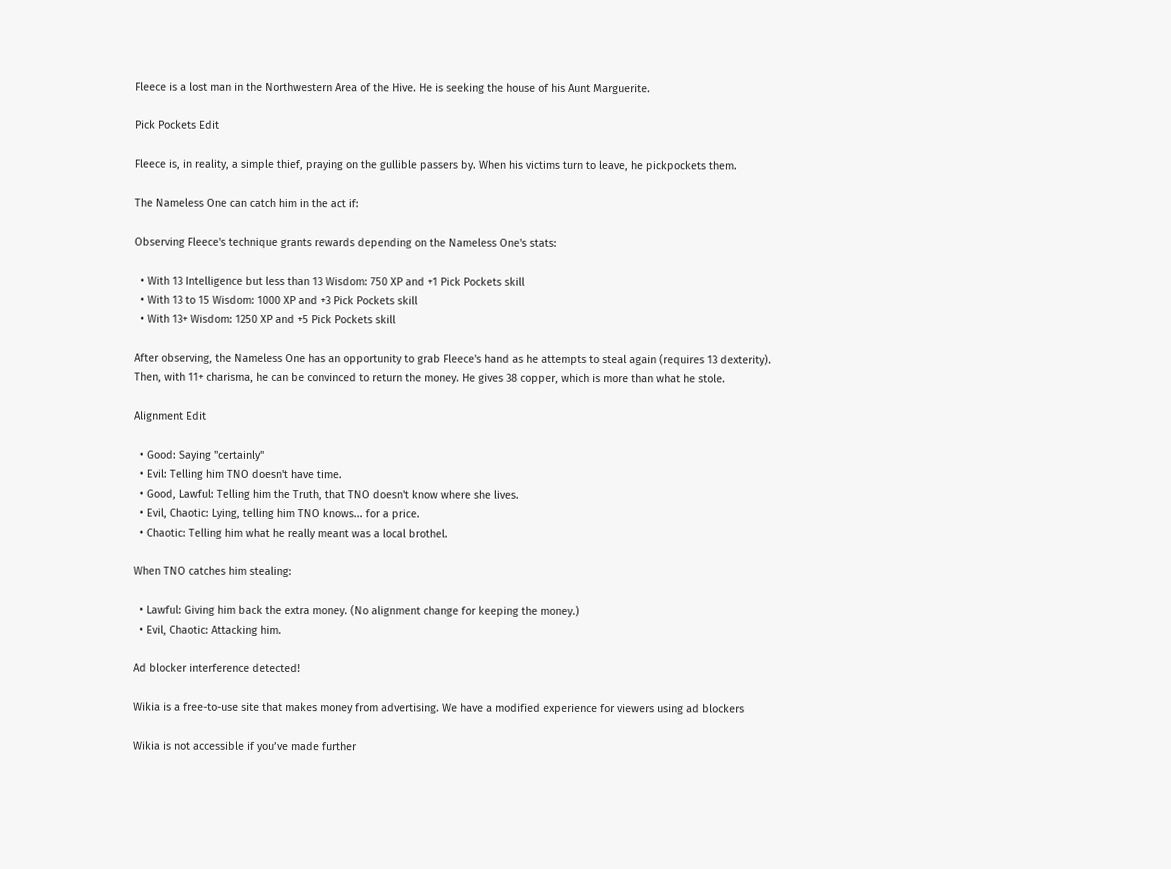Fleece is a lost man in the Northwestern Area of the Hive. He is seeking the house of his Aunt Marguerite.

Pick Pockets Edit

Fleece is, in reality, a simple thief, praying on the gullible passers by. When his victims turn to leave, he pickpockets them.

The Nameless One can catch him in the act if:

Observing Fleece's technique grants rewards depending on the Nameless One's stats:

  • With 13 Intelligence but less than 13 Wisdom: 750 XP and +1 Pick Pockets skill
  • With 13 to 15 Wisdom: 1000 XP and +3 Pick Pockets skill
  • With 13+ Wisdom: 1250 XP and +5 Pick Pockets skill

After observing, the Nameless One has an opportunity to grab Fleece's hand as he attempts to steal again (requires 13 dexterity). Then, with 11+ charisma, he can be convinced to return the money. He gives 38 copper, which is more than what he stole.

Alignment Edit

  • Good: Saying "certainly"
  • Evil: Telling him TNO doesn't have time.
  • Good, Lawful: Telling him the Truth, that TNO doesn't know where she lives.
  • Evil, Chaotic: Lying, telling him TNO knows... for a price.
  • Chaotic: Telling him what he really meant was a local brothel.

When TNO catches him stealing:

  • Lawful: Giving him back the extra money. (No alignment change for keeping the money.)
  • Evil, Chaotic: Attacking him.

Ad blocker interference detected!

Wikia is a free-to-use site that makes money from advertising. We have a modified experience for viewers using ad blockers

Wikia is not accessible if you’ve made further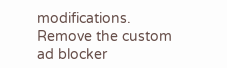modifications. Remove the custom ad blocker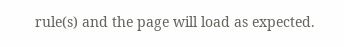rule(s) and the page will load as expected.